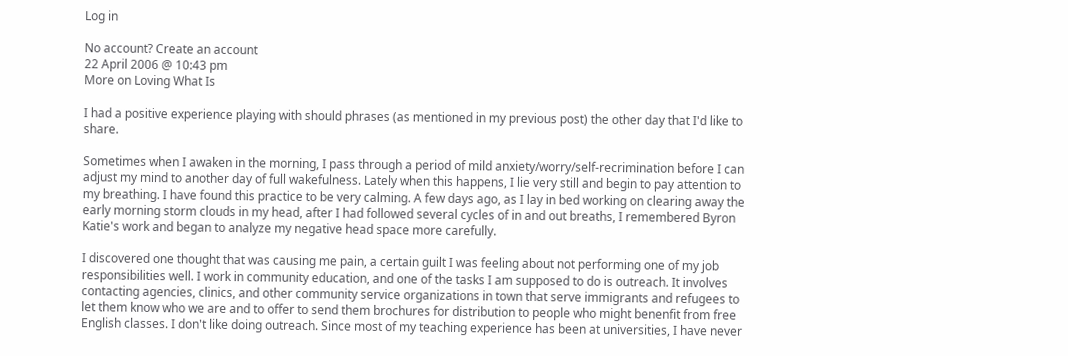Log in

No account? Create an account
22 April 2006 @ 10:43 pm
More on Loving What Is

I had a positive experience playing with should phrases (as mentioned in my previous post) the other day that I'd like to share.

Sometimes when I awaken in the morning, I pass through a period of mild anxiety/worry/self-recrimination before I can adjust my mind to another day of full wakefulness. Lately when this happens, I lie very still and begin to pay attention to my breathing. I have found this practice to be very calming. A few days ago, as I lay in bed working on clearing away the early morning storm clouds in my head, after I had followed several cycles of in and out breaths, I remembered Byron Katie's work and began to analyze my negative head space more carefully.

I discovered one thought that was causing me pain, a certain guilt I was feeling about not performing one of my job responsibilities well. I work in community education, and one of the tasks I am supposed to do is outreach. It involves contacting agencies, clinics, and other community service organizations in town that serve immigrants and refugees to let them know who we are and to offer to send them brochures for distribution to people who might benenfit from free English classes. I don't like doing outreach. Since most of my teaching experience has been at universities, I have never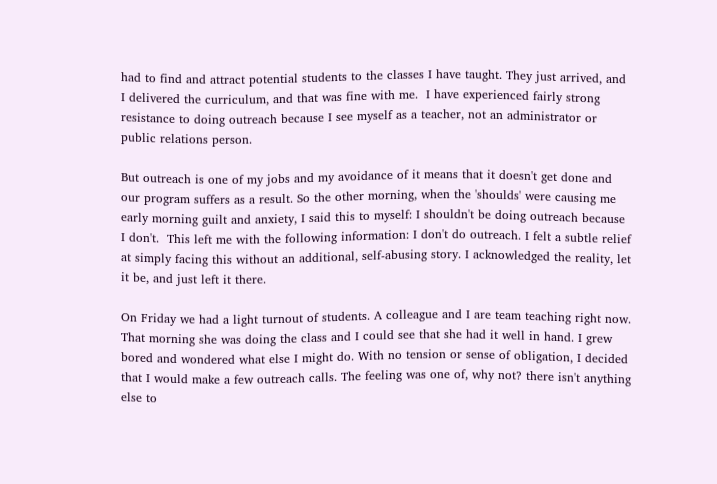had to find and attract potential students to the classes I have taught. They just arrived, and I delivered the curriculum, and that was fine with me.  I have experienced fairly strong resistance to doing outreach because I see myself as a teacher, not an administrator or public relations person.

But outreach is one of my jobs and my avoidance of it means that it doesn't get done and our program suffers as a result. So the other morning, when the 'shoulds' were causing me early morning guilt and anxiety, I said this to myself: I shouldn't be doing outreach because I don't.  This left me with the following information: I don't do outreach. I felt a subtle relief at simply facing this without an additional, self-abusing story. I acknowledged the reality, let it be, and just left it there.

On Friday we had a light turnout of students. A colleague and I are team teaching right now. That morning she was doing the class and I could see that she had it well in hand. I grew bored and wondered what else I might do. With no tension or sense of obligation, I decided that I would make a few outreach calls. The feeling was one of, why not? there isn't anything else to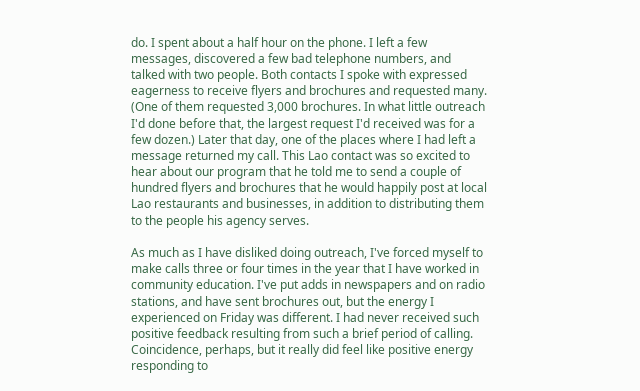do. I spent about a half hour on the phone. I left a few messages, discovered a few bad telephone numbers, and talked with two people. Both contacts I spoke with expressed eagerness to receive flyers and brochures and requested many. (One of them requested 3,000 brochures. In what little outreach I'd done before that, the largest request I'd received was for a few dozen.) Later that day, one of the places where I had left a message returned my call. This Lao contact was so excited to hear about our program that he told me to send a couple of hundred flyers and brochures that he would happily post at local Lao restaurants and businesses, in addition to distributing them to the people his agency serves.

As much as I have disliked doing outreach, I've forced myself to make calls three or four times in the year that I have worked in community education. I've put adds in newspapers and on radio stations, and have sent brochures out, but the energy I experienced on Friday was different. I had never received such positive feedback resulting from such a brief period of calling. Coincidence, perhaps, but it really did feel like positive energy responding to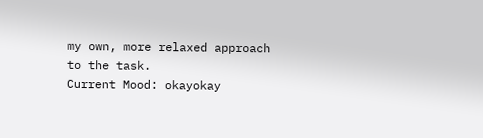my own, more relaxed approach to the task.
Current Mood: okayokay